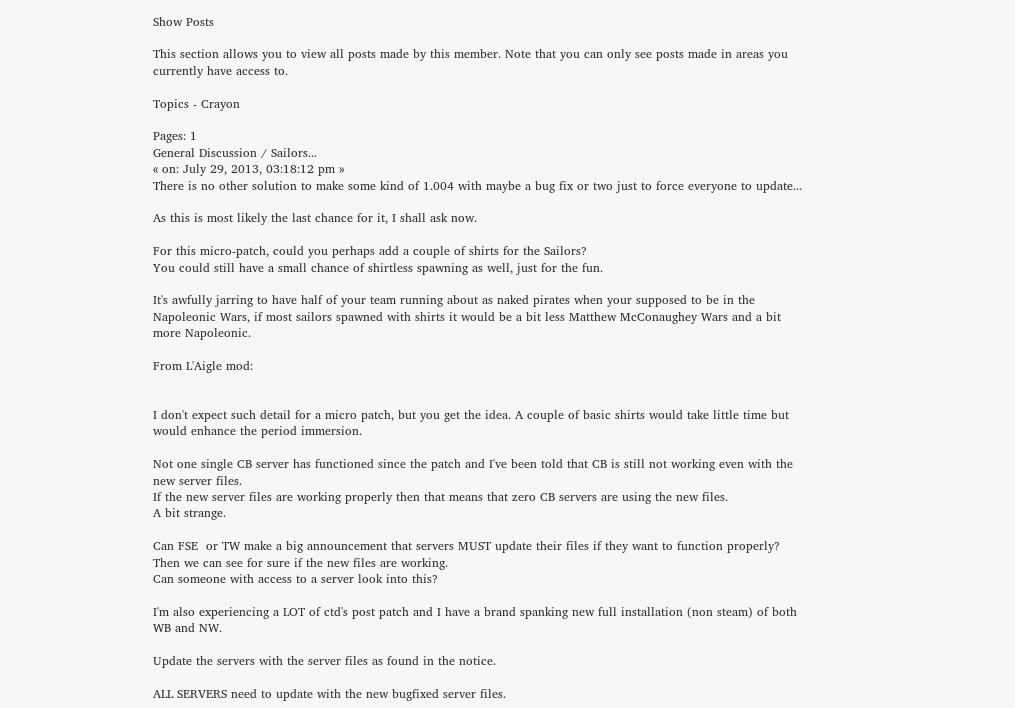Show Posts

This section allows you to view all posts made by this member. Note that you can only see posts made in areas you currently have access to.

Topics - Crayon

Pages: 1
General Discussion / Sailors...
« on: July 29, 2013, 03:18:12 pm »
There is no other solution to make some kind of 1.004 with maybe a bug fix or two just to force everyone to update...

As this is most likely the last chance for it, I shall ask now.

For this micro-patch, could you perhaps add a couple of shirts for the Sailors?
You could still have a small chance of shirtless spawning as well, just for the fun.

It's awfully jarring to have half of your team running about as naked pirates when your supposed to be in the Napoleonic Wars, if most sailors spawned with shirts it would be a bit less Matthew McConaughey Wars and a bit more Napoleonic.

From L'Aigle mod:


I don't expect such detail for a micro patch, but you get the idea. A couple of basic shirts would take little time but would enhance the period immersion.

Not one single CB server has functioned since the patch and I've been told that CB is still not working even with the new server files.
If the new server files are working properly then that means that zero CB servers are using the new files.
A bit strange.

Can FSE  or TW make a big announcement that servers MUST update their files if they want to function properly?  Then we can see for sure if the new files are working.
Can someone with access to a server look into this?

I'm also experiencing a LOT of ctd's post patch and I have a brand spanking new full installation (non steam) of both WB and NW.

Update the servers with the server files as found in the notice.

ALL SERVERS need to update with the new bugfixed server files.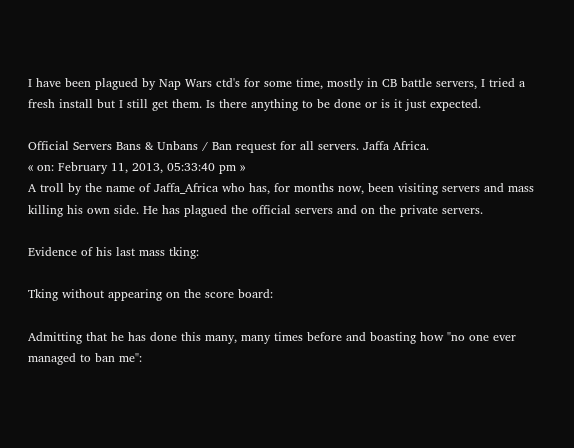I have been plagued by Nap Wars ctd's for some time, mostly in CB battle servers, I tried a fresh install but I still get them. Is there anything to be done or is it just expected.

Official Servers Bans & Unbans / Ban request for all servers. Jaffa Africa.
« on: February 11, 2013, 05:33:40 pm »
A troll by the name of Jaffa_Africa who has, for months now, been visiting servers and mass killing his own side. He has plagued the official servers and on the private servers.

Evidence of his last mass tking:

Tking without appearing on the score board:

Admitting that he has done this many, many times before and boasting how "no one ever managed to ban me":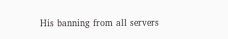His banning from all servers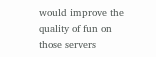would improve the quality of fun on those servers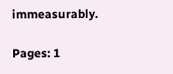immeasurably.

Pages: 1